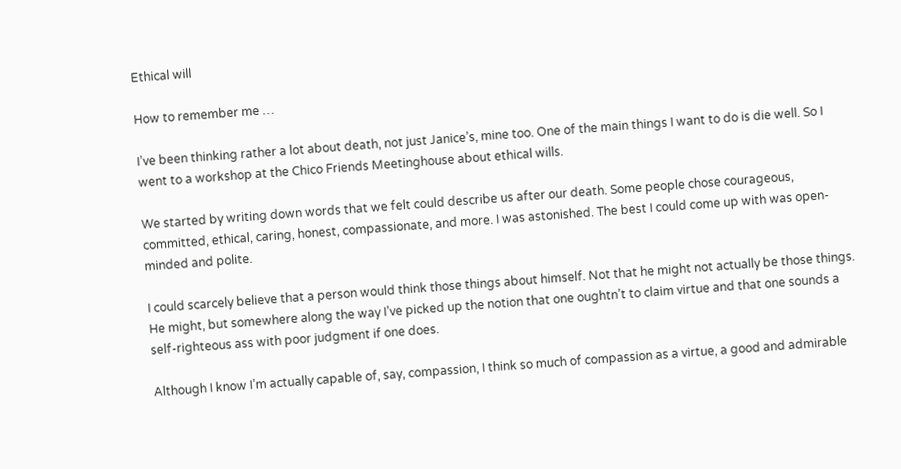Ethical will

How to remember me …

I’ve been thinking rather a lot about death, not just Janice’s, mine too. One of the main things I want to do is die well. So I went to a workshop at the Chico Friends Meetinghouse about ethical wills.

We started by writing down words that we felt could describe us after our death. Some people chose courageous, committed, ethical, caring, honest, compassionate, and more. I was astonished. The best I could come up with was open-minded and polite.

I could scarcely believe that a person would think those things about himself. Not that he might not actually be those things. He might, but somewhere along the way I’ve picked up the notion that one oughtn’t to claim virtue and that one sounds a self-righteous ass with poor judgment if one does.

Although I know I’m actually capable of, say, compassion, I think so much of compassion as a virtue, a good and admirable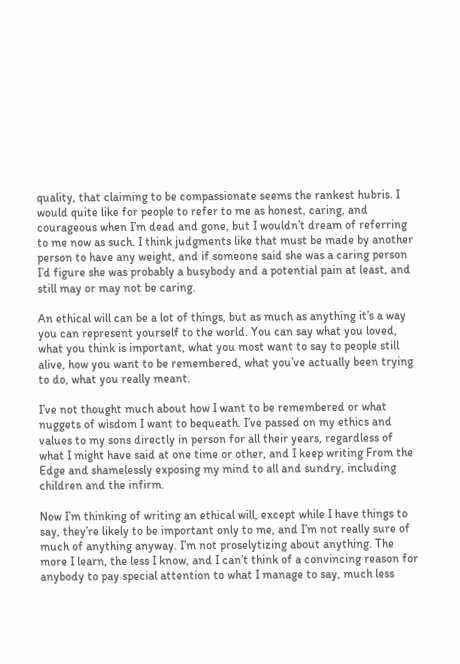quality, that claiming to be compassionate seems the rankest hubris. I would quite like for people to refer to me as honest, caring, and courageous when I’m dead and gone, but I wouldn’t dream of referring to me now as such. I think judgments like that must be made by another person to have any weight, and if someone said she was a caring person I’d figure she was probably a busybody and a potential pain at least, and still may or may not be caring.

An ethical will can be a lot of things, but as much as anything it’s a way you can represent yourself to the world. You can say what you loved, what you think is important, what you most want to say to people still alive, how you want to be remembered, what you’ve actually been trying to do, what you really meant.

I’ve not thought much about how I want to be remembered or what nuggets of wisdom I want to bequeath. I’ve passed on my ethics and values to my sons directly in person for all their years, regardless of what I might have said at one time or other, and I keep writing From the Edge and shamelessly exposing my mind to all and sundry, including children and the infirm.

Now I’m thinking of writing an ethical will, except while I have things to say, they’re likely to be important only to me, and I’m not really sure of much of anything anyway. I’m not proselytizing about anything. The more I learn, the less I know, and I can’t think of a convincing reason for anybody to pay special attention to what I manage to say, much less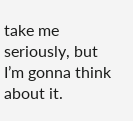take me seriously, but I’m gonna think about it.